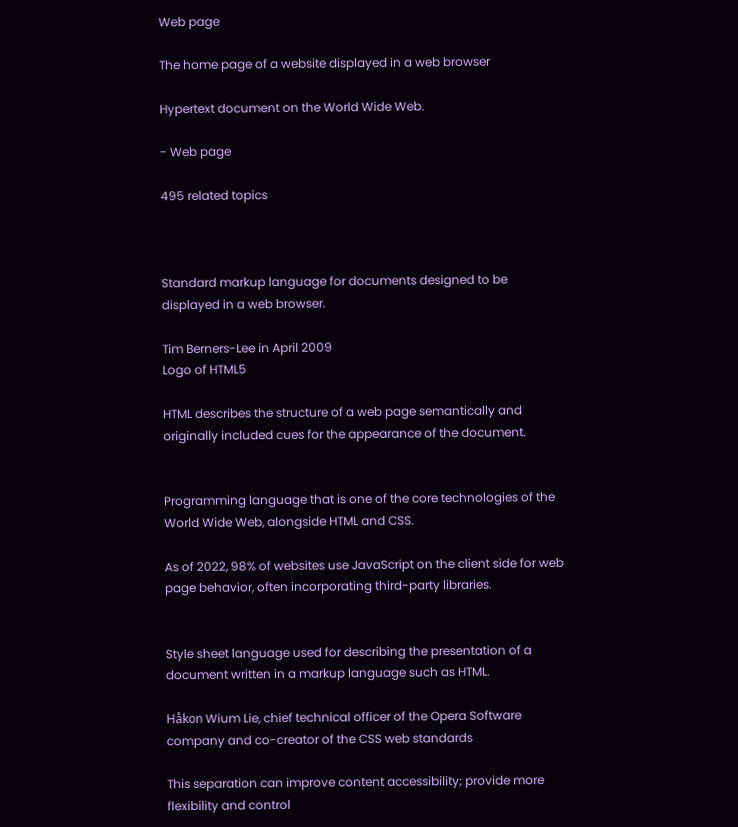Web page

The home page of a website displayed in a web browser

Hypertext document on the World Wide Web.

- Web page

495 related topics



Standard markup language for documents designed to be displayed in a web browser.

Tim Berners-Lee in April 2009
Logo of HTML5

HTML describes the structure of a web page semantically and originally included cues for the appearance of the document.


Programming language that is one of the core technologies of the World Wide Web, alongside HTML and CSS.

As of 2022, 98% of websites use JavaScript on the client side for web page behavior, often incorporating third-party libraries.


Style sheet language used for describing the presentation of a document written in a markup language such as HTML.

Håkon Wium Lie, chief technical officer of the Opera Software company and co-creator of the CSS web standards

This separation can improve content accessibility; provide more flexibility and control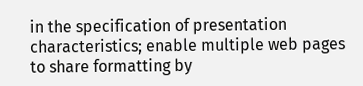in the specification of presentation characteristics; enable multiple web pages to share formatting by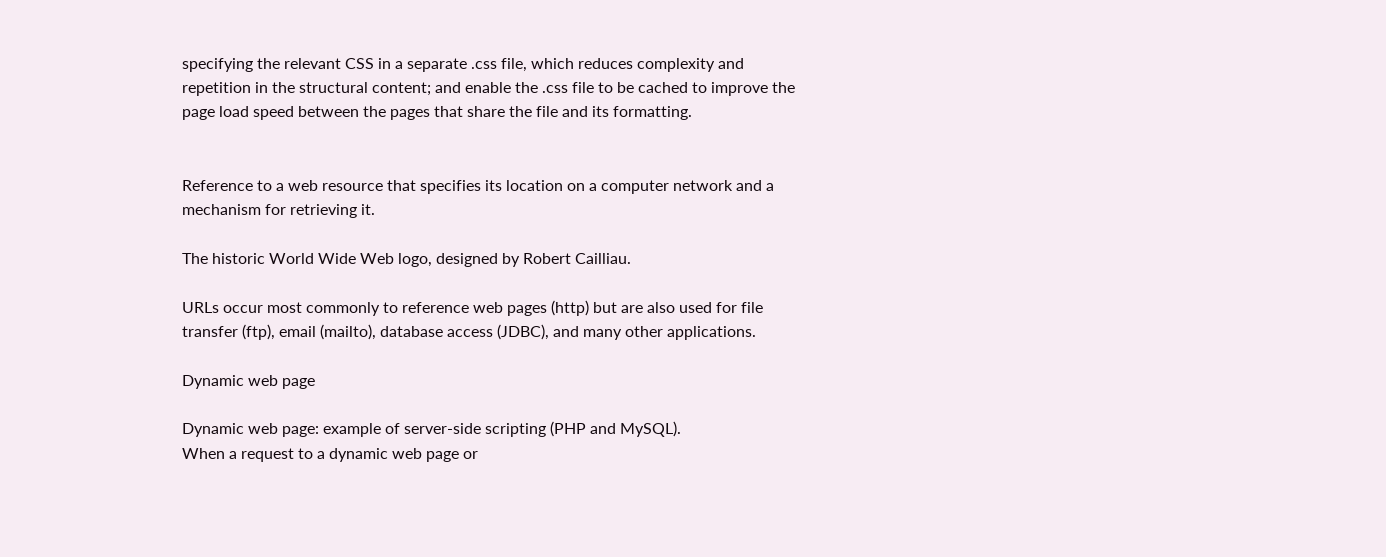specifying the relevant CSS in a separate .css file, which reduces complexity and repetition in the structural content; and enable the .css file to be cached to improve the page load speed between the pages that share the file and its formatting.


Reference to a web resource that specifies its location on a computer network and a mechanism for retrieving it.

The historic World Wide Web logo, designed by Robert Cailliau.

URLs occur most commonly to reference web pages (http) but are also used for file transfer (ftp), email (mailto), database access (JDBC), and many other applications.

Dynamic web page

Dynamic web page: example of server-side scripting (PHP and MySQL).
When a request to a dynamic web page or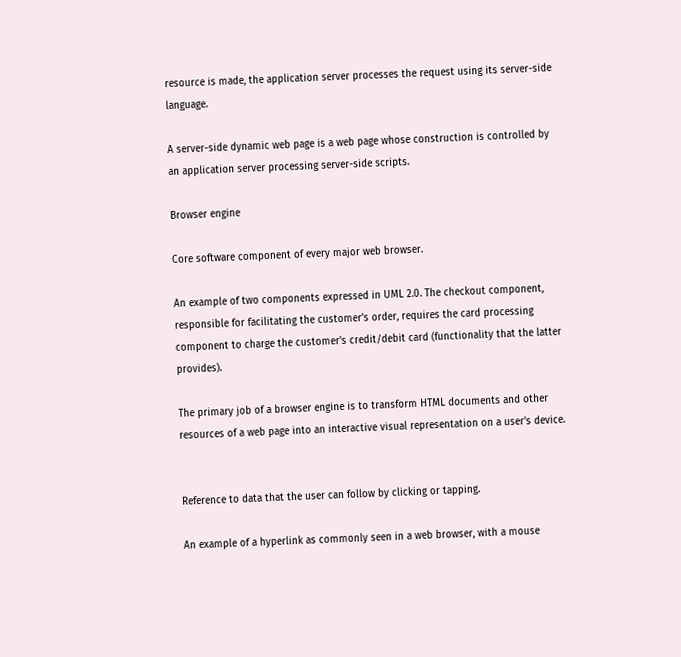resource is made, the application server processes the request using its server-side language.

A server-side dynamic web page is a web page whose construction is controlled by an application server processing server-side scripts.

Browser engine

Core software component of every major web browser.

An example of two components expressed in UML 2.0. The checkout component, responsible for facilitating the customer's order, requires the card processing component to charge the customer's credit/debit card (functionality that the latter provides).

The primary job of a browser engine is to transform HTML documents and other resources of a web page into an interactive visual representation on a user's device.


Reference to data that the user can follow by clicking or tapping.

An example of a hyperlink as commonly seen in a web browser, with a mouse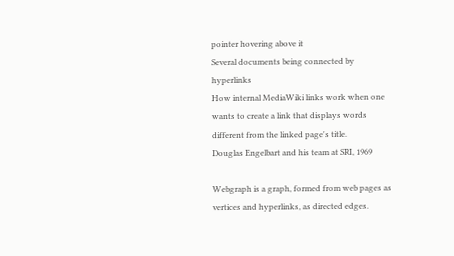pointer hovering above it
Several documents being connected by hyperlinks
How internal MediaWiki links work when one wants to create a link that displays words different from the linked page's title.
Douglas Engelbart and his team at SRI, 1969

Webgraph is a graph, formed from web pages as vertices and hyperlinks, as directed edges.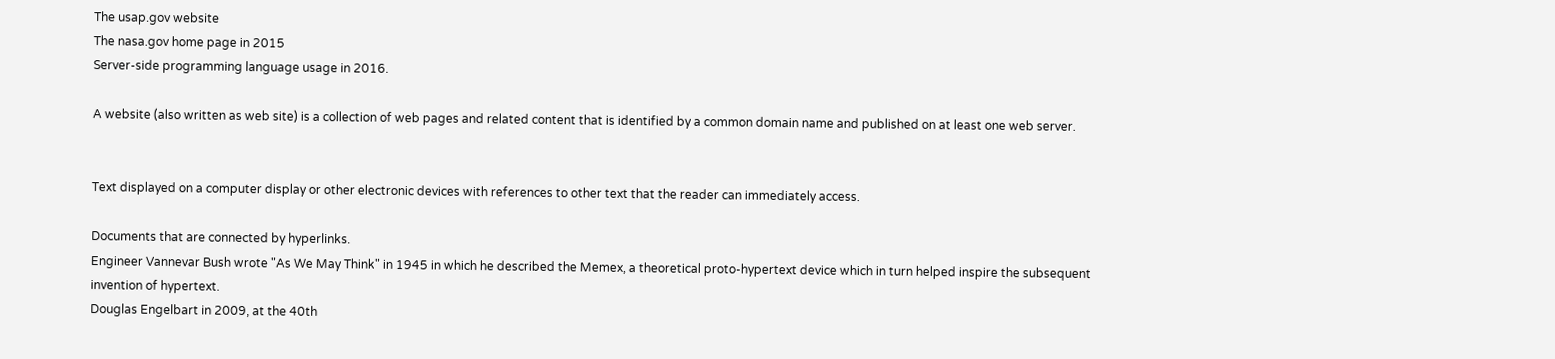The usap.gov website
The nasa.gov home page in 2015
Server-side programming language usage in 2016.

A website (also written as web site) is a collection of web pages and related content that is identified by a common domain name and published on at least one web server.


Text displayed on a computer display or other electronic devices with references to other text that the reader can immediately access.

Documents that are connected by hyperlinks.
Engineer Vannevar Bush wrote "As We May Think" in 1945 in which he described the Memex, a theoretical proto-hypertext device which in turn helped inspire the subsequent invention of hypertext.
Douglas Engelbart in 2009, at the 40th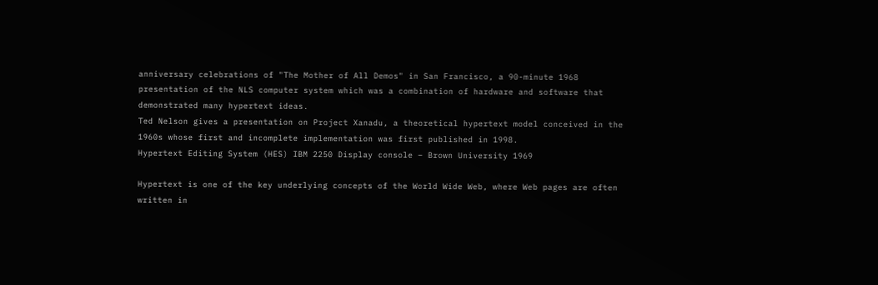anniversary celebrations of "The Mother of All Demos" in San Francisco, a 90-minute 1968 presentation of the NLS computer system which was a combination of hardware and software that demonstrated many hypertext ideas.
Ted Nelson gives a presentation on Project Xanadu, a theoretical hypertext model conceived in the 1960s whose first and incomplete implementation was first published in 1998.
Hypertext Editing System (HES) IBM 2250 Display console – Brown University 1969

Hypertext is one of the key underlying concepts of the World Wide Web, where Web pages are often written in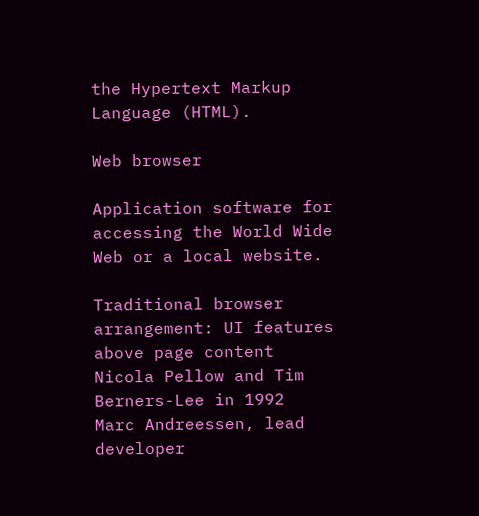the Hypertext Markup Language (HTML).

Web browser

Application software for accessing the World Wide Web or a local website.

Traditional browser arrangement: UI features above page content
Nicola Pellow and Tim Berners-Lee in 1992
Marc Andreessen, lead developer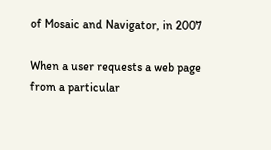of Mosaic and Navigator, in 2007

When a user requests a web page from a particular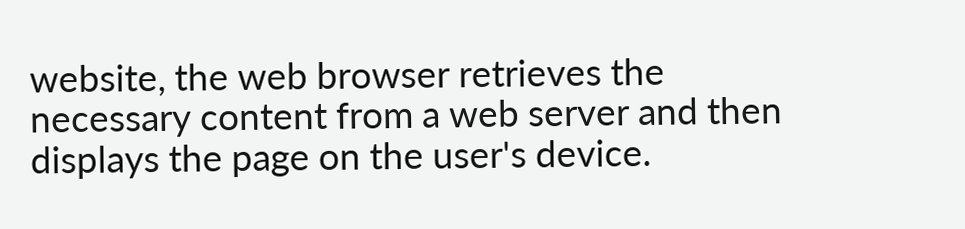website, the web browser retrieves the necessary content from a web server and then displays the page on the user's device.